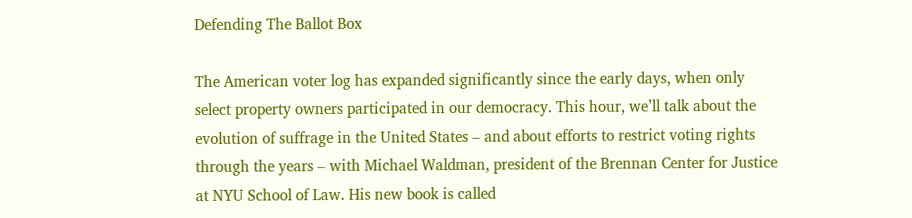Defending The Ballot Box

The American voter log has expanded significantly since the early days, when only select property owners participated in our democracy. This hour, we’ll talk about the evolution of suffrage in the United States – and about efforts to restrict voting rights through the years – with Michael Waldman, president of the Brennan Center for Justice at NYU School of Law. His new book is called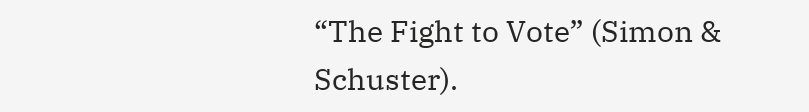“The Fight to Vote” (Simon & Schuster).